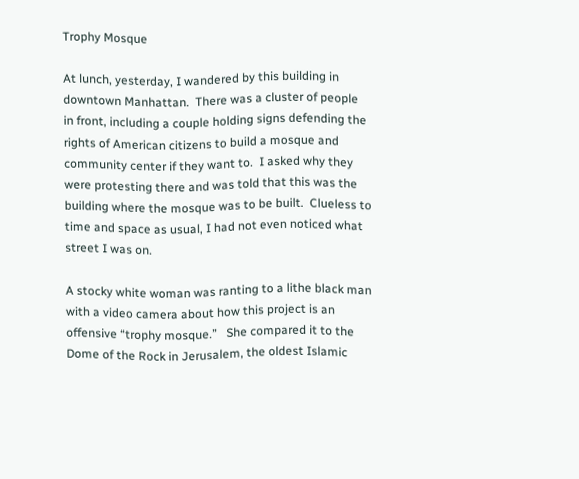Trophy Mosque

At lunch, yesterday, I wandered by this building in downtown Manhattan.  There was a cluster of people in front, including a couple holding signs defending the rights of American citizens to build a mosque and community center if they want to.  I asked why they were protesting there and was told that this was the building where the mosque was to be built.  Clueless to time and space as usual, I had not even noticed what street I was on.

A stocky white woman was ranting to a lithe black man with a video camera about how this project is an offensive “trophy mosque.”   She compared it to the Dome of the Rock in Jerusalem, the oldest Islamic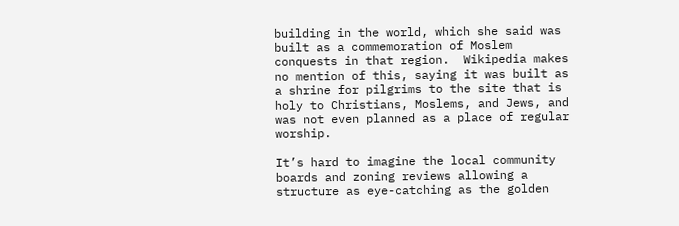building in the world, which she said was built as a commemoration of Moslem conquests in that region.  Wikipedia makes no mention of this, saying it was built as a shrine for pilgrims to the site that is holy to Christians, Moslems, and Jews, and was not even planned as a place of regular worship.

It’s hard to imagine the local community boards and zoning reviews allowing a structure as eye-catching as the golden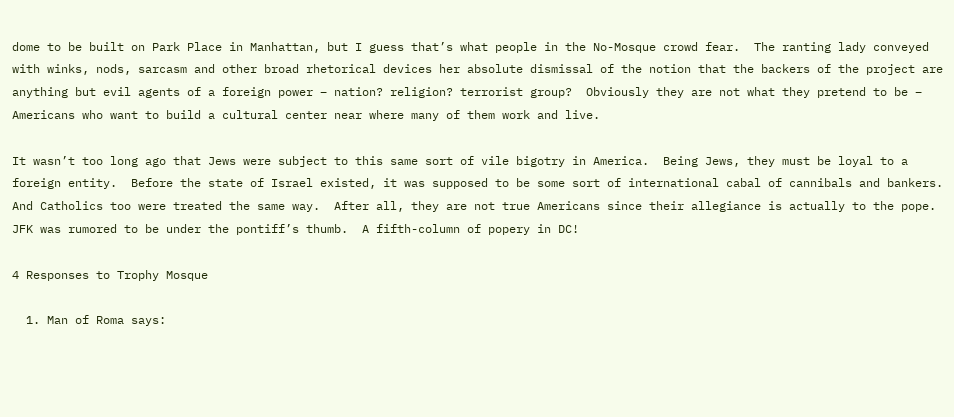dome to be built on Park Place in Manhattan, but I guess that’s what people in the No-Mosque crowd fear.  The ranting lady conveyed with winks, nods, sarcasm and other broad rhetorical devices her absolute dismissal of the notion that the backers of the project are anything but evil agents of a foreign power – nation? religion? terrorist group?  Obviously they are not what they pretend to be – Americans who want to build a cultural center near where many of them work and live.

It wasn’t too long ago that Jews were subject to this same sort of vile bigotry in America.  Being Jews, they must be loyal to a foreign entity.  Before the state of Israel existed, it was supposed to be some sort of international cabal of cannibals and bankers.  And Catholics too were treated the same way.  After all, they are not true Americans since their allegiance is actually to the pope.  JFK was rumored to be under the pontiff’s thumb.  A fifth-column of popery in DC!

4 Responses to Trophy Mosque

  1. Man of Roma says: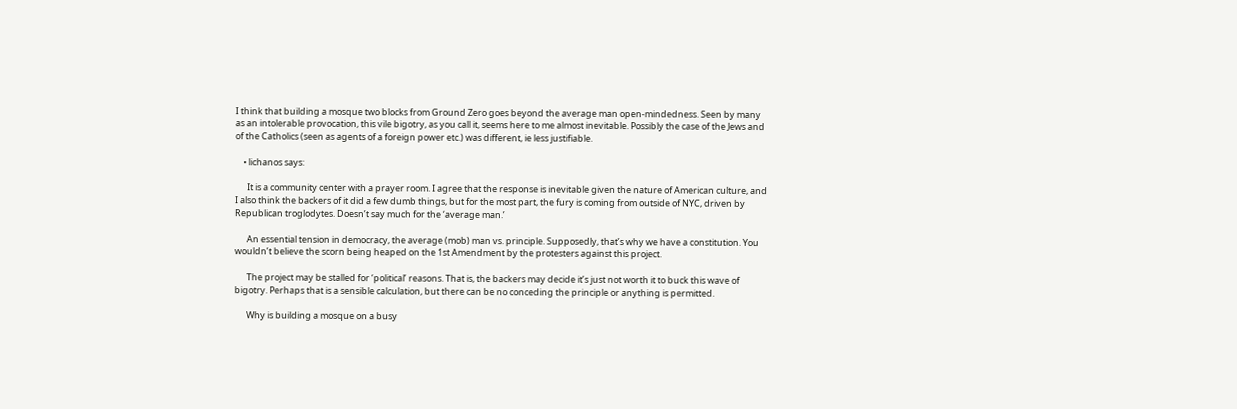I think that building a mosque two blocks from Ground Zero goes beyond the average man open-mindedness. Seen by many as an intolerable provocation, this vile bigotry, as you call it, seems here to me almost inevitable. Possibly the case of the Jews and of the Catholics (seen as agents of a foreign power etc.) was different, ie less justifiable.

    • lichanos says:

      It is a community center with a prayer room. I agree that the response is inevitable given the nature of American culture, and I also think the backers of it did a few dumb things, but for the most part, the fury is coming from outside of NYC, driven by Republican troglodytes. Doesn’t say much for the ‘average man.’

      An essential tension in democracy, the average (mob) man vs. principle. Supposedly, that’s why we have a constitution. You wouldn’t believe the scorn being heaped on the 1st Amendment by the protesters against this project.

      The project may be stalled for ‘political’ reasons. That is, the backers may decide it’s just not worth it to buck this wave of bigotry. Perhaps that is a sensible calculation, but there can be no conceding the principle or anything is permitted.

      Why is building a mosque on a busy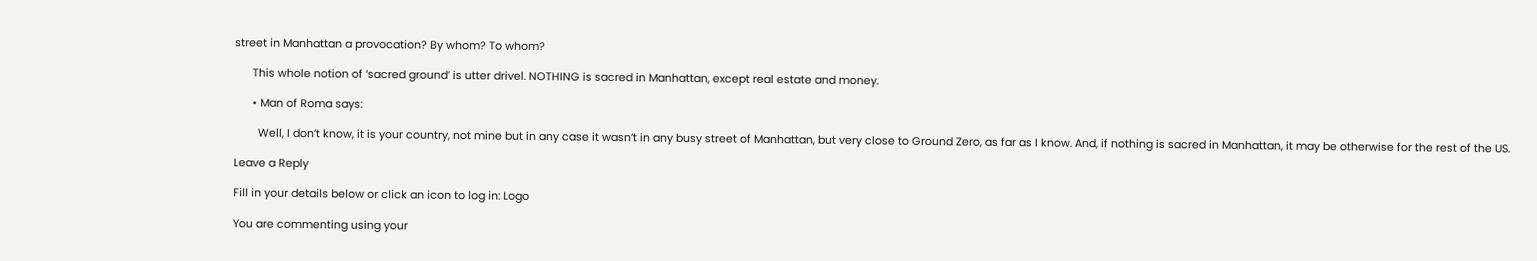street in Manhattan a provocation? By whom? To whom?

      This whole notion of ‘sacred ground’ is utter drivel. NOTHING is sacred in Manhattan, except real estate and money.

      • Man of Roma says:

        Well, I don’t know, it is your country, not mine but in any case it wasn’t in any busy street of Manhattan, but very close to Ground Zero, as far as I know. And, if nothing is sacred in Manhattan, it may be otherwise for the rest of the US.

Leave a Reply

Fill in your details below or click an icon to log in: Logo

You are commenting using your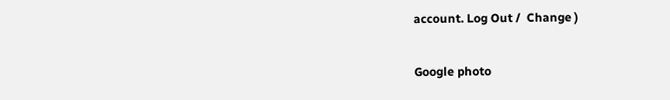account. Log Out /  Change )

Google photo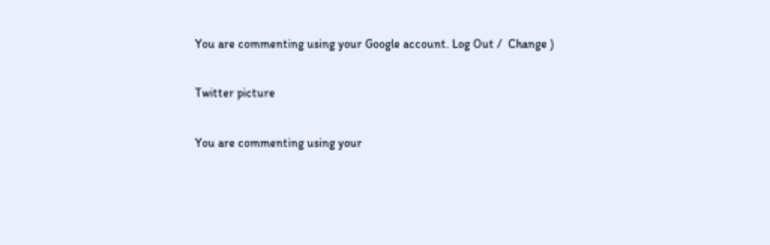You are commenting using your Google account. Log Out /  Change )

Twitter picture

You are commenting using your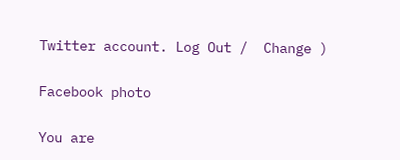Twitter account. Log Out /  Change )

Facebook photo

You are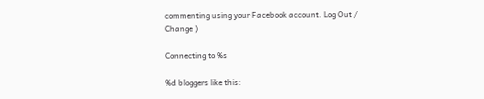commenting using your Facebook account. Log Out /  Change )

Connecting to %s

%d bloggers like this: